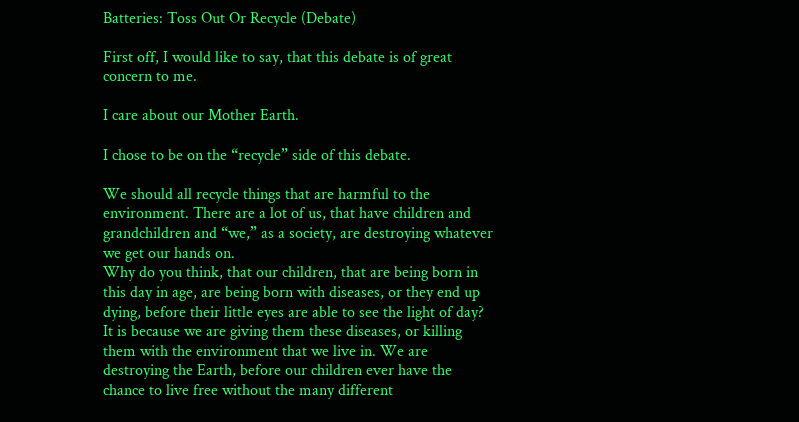Batteries: Toss Out Or Recycle (Debate)

First off, I would like to say, that this debate is of great concern to me.

I care about our Mother Earth.

I chose to be on the “recycle” side of this debate.

We should all recycle things that are harmful to the environment. There are a lot of us, that have children and grandchildren and “we,” as a society, are destroying whatever we get our hands on.
Why do you think, that our children, that are being born in this day in age, are being born with diseases, or they end up dying, before their little eyes are able to see the light of day? It is because we are giving them these diseases, or killing them with the environment that we live in. We are destroying the Earth, before our children ever have the chance to live free without the many different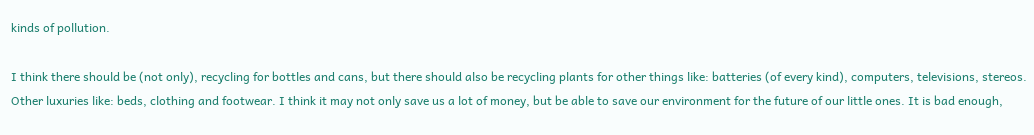kinds of pollution.

I think there should be (not only), recycling for bottles and cans, but there should also be recycling plants for other things like: batteries (of every kind), computers, televisions, stereos. Other luxuries like: beds, clothing and footwear. I think it may not only save us a lot of money, but be able to save our environment for the future of our little ones. It is bad enough,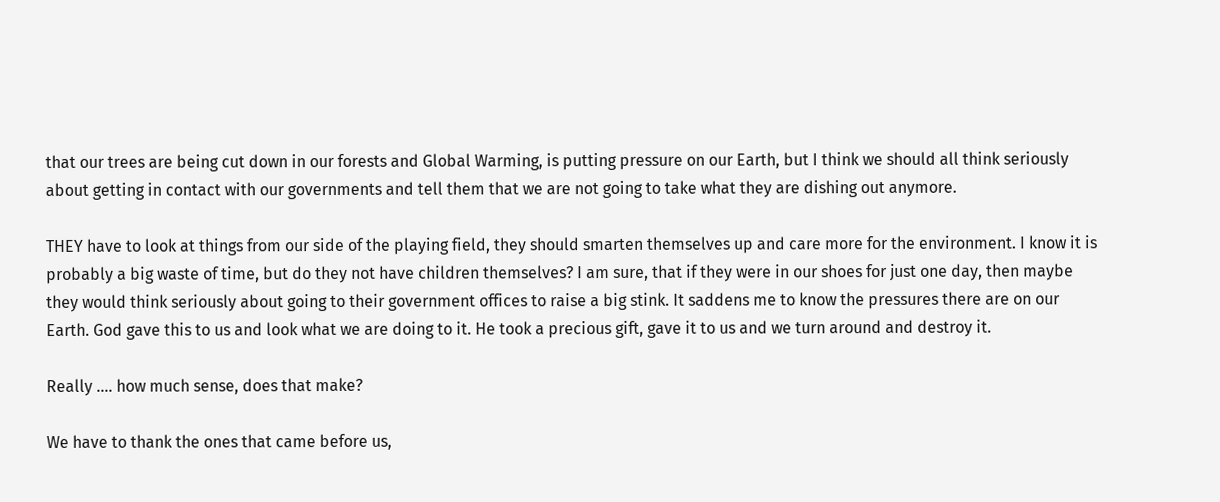that our trees are being cut down in our forests and Global Warming, is putting pressure on our Earth, but I think we should all think seriously about getting in contact with our governments and tell them that we are not going to take what they are dishing out anymore.

THEY have to look at things from our side of the playing field, they should smarten themselves up and care more for the environment. I know it is probably a big waste of time, but do they not have children themselves? I am sure, that if they were in our shoes for just one day, then maybe they would think seriously about going to their government offices to raise a big stink. It saddens me to know the pressures there are on our Earth. God gave this to us and look what we are doing to it. He took a precious gift, gave it to us and we turn around and destroy it.

Really …. how much sense, does that make?

We have to thank the ones that came before us,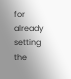for already setting the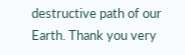destructive path of our Earth. Thank you very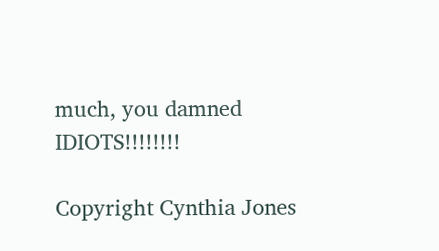much, you damned IDIOTS!!!!!!!!

Copyright Cynthia Jones